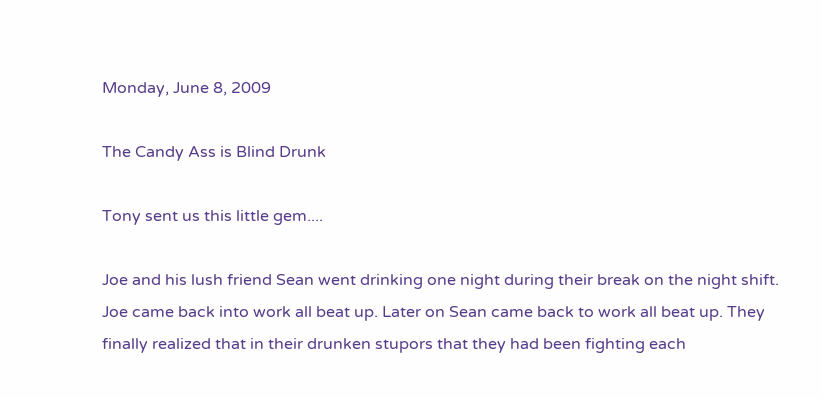Monday, June 8, 2009

The Candy Ass is Blind Drunk

Tony sent us this little gem....

Joe and his lush friend Sean went drinking one night during their break on the night shift. Joe came back into work all beat up. Later on Sean came back to work all beat up. They finally realized that in their drunken stupors that they had been fighting each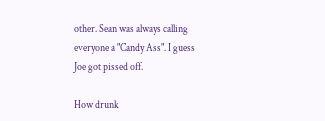other. Sean was always calling everyone a "Candy Ass". I guess Joe got pissed off.

How drunk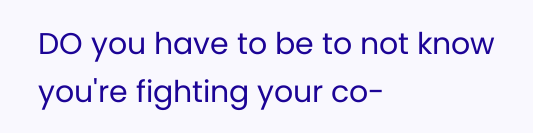DO you have to be to not know you're fighting your co-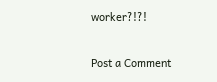worker?!?!


Post a Comment